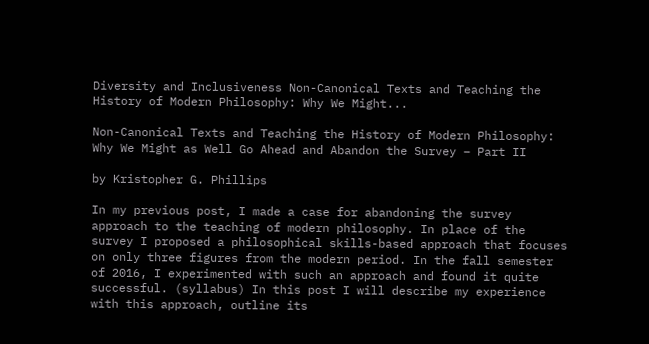Diversity and Inclusiveness Non-Canonical Texts and Teaching the History of Modern Philosophy: Why We Might...

Non-Canonical Texts and Teaching the History of Modern Philosophy: Why We Might as Well Go Ahead and Abandon the Survey – Part II

by Kristopher G. Phillips

In my previous post, I made a case for abandoning the survey approach to the teaching of modern philosophy. In place of the survey I proposed a philosophical skills-based approach that focuses on only three figures from the modern period. In the fall semester of 2016, I experimented with such an approach and found it quite successful. (syllabus) In this post I will describe my experience with this approach, outline its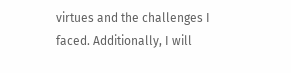virtues and the challenges I faced. Additionally, I will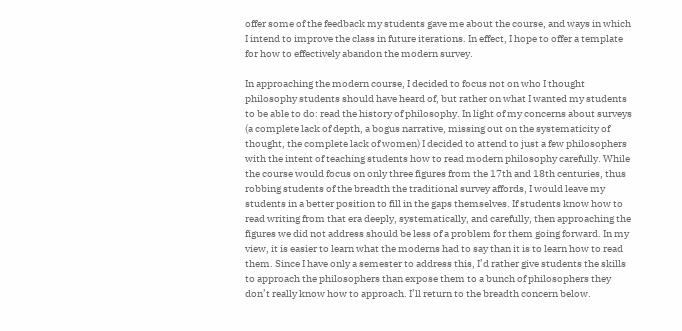offer some of the feedback my students gave me about the course, and ways in which I intend to improve the class in future iterations. In effect, I hope to offer a template for how to effectively abandon the modern survey.

In approaching the modern course, I decided to focus not on who I thought philosophy students should have heard of, but rather on what I wanted my students to be able to do: read the history of philosophy. In light of my concerns about surveys (a complete lack of depth, a bogus narrative, missing out on the systematicity of thought, the complete lack of women) I decided to attend to just a few philosophers with the intent of teaching students how to read modern philosophy carefully. While the course would focus on only three figures from the 17th and 18th centuries, thus robbing students of the breadth the traditional survey affords, I would leave my students in a better position to fill in the gaps themselves. If students know how to read writing from that era deeply, systematically, and carefully, then approaching the figures we did not address should be less of a problem for them going forward. In my view, it is easier to learn what the moderns had to say than it is to learn how to read them. Since I have only a semester to address this, I’d rather give students the skills to approach the philosophers than expose them to a bunch of philosophers they don’t really know how to approach. I’ll return to the breadth concern below.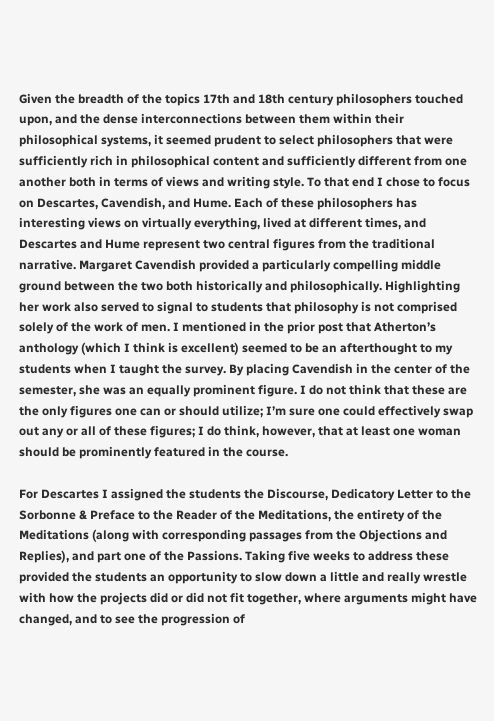Given the breadth of the topics 17th and 18th century philosophers touched upon, and the dense interconnections between them within their philosophical systems, it seemed prudent to select philosophers that were sufficiently rich in philosophical content and sufficiently different from one another both in terms of views and writing style. To that end I chose to focus on Descartes, Cavendish, and Hume. Each of these philosophers has interesting views on virtually everything, lived at different times, and Descartes and Hume represent two central figures from the traditional narrative. Margaret Cavendish provided a particularly compelling middle ground between the two both historically and philosophically. Highlighting her work also served to signal to students that philosophy is not comprised solely of the work of men. I mentioned in the prior post that Atherton’s anthology (which I think is excellent) seemed to be an afterthought to my students when I taught the survey. By placing Cavendish in the center of the semester, she was an equally prominent figure. I do not think that these are the only figures one can or should utilize; I’m sure one could effectively swap out any or all of these figures; I do think, however, that at least one woman should be prominently featured in the course.

For Descartes I assigned the students the Discourse, Dedicatory Letter to the Sorbonne & Preface to the Reader of the Meditations, the entirety of the Meditations (along with corresponding passages from the Objections and Replies), and part one of the Passions. Taking five weeks to address these provided the students an opportunity to slow down a little and really wrestle with how the projects did or did not fit together, where arguments might have changed, and to see the progression of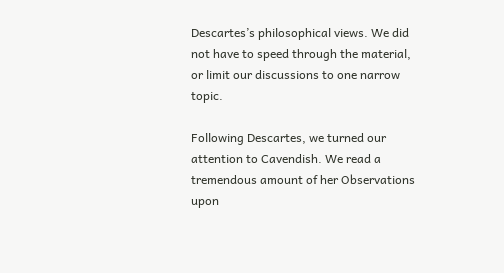Descartes’s philosophical views. We did not have to speed through the material, or limit our discussions to one narrow topic.

Following Descartes, we turned our attention to Cavendish. We read a tremendous amount of her Observations upon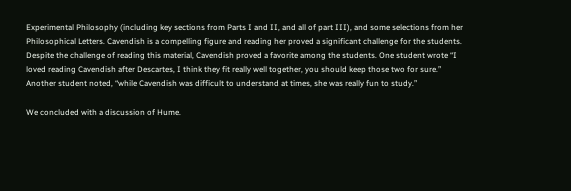Experimental Philosophy (including key sections from Parts I and II, and all of part III), and some selections from her Philosophical Letters. Cavendish is a compelling figure and reading her proved a significant challenge for the students. Despite the challenge of reading this material, Cavendish proved a favorite among the students. One student wrote “I loved reading Cavendish after Descartes, I think they fit really well together, you should keep those two for sure.” Another student noted, “while Cavendish was difficult to understand at times, she was really fun to study.”

We concluded with a discussion of Hume.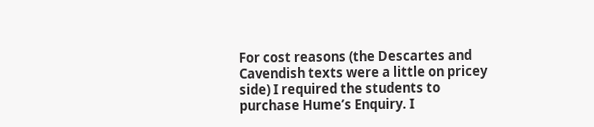For cost reasons (the Descartes and Cavendish texts were a little on pricey side) I required the students to purchase Hume’s Enquiry. I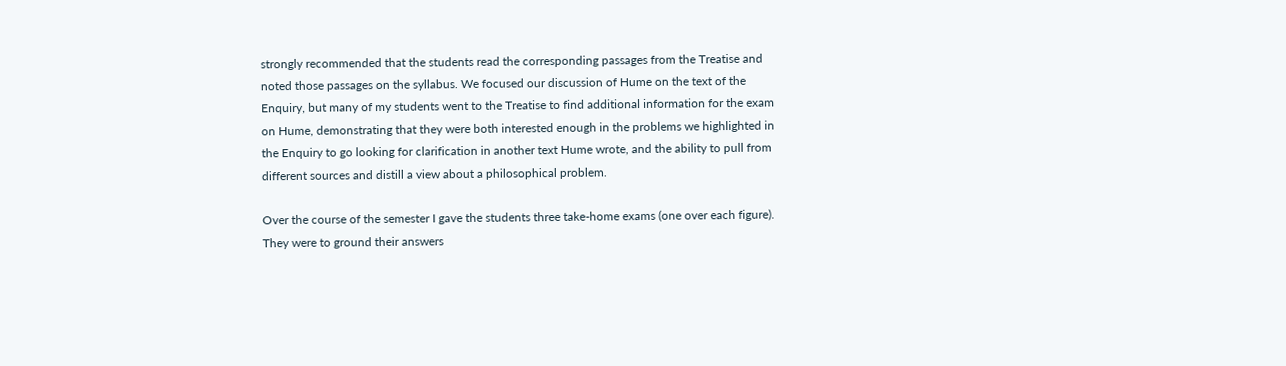strongly recommended that the students read the corresponding passages from the Treatise and noted those passages on the syllabus. We focused our discussion of Hume on the text of the Enquiry, but many of my students went to the Treatise to find additional information for the exam on Hume, demonstrating that they were both interested enough in the problems we highlighted in the Enquiry to go looking for clarification in another text Hume wrote, and the ability to pull from different sources and distill a view about a philosophical problem.

Over the course of the semester I gave the students three take-home exams (one over each figure). They were to ground their answers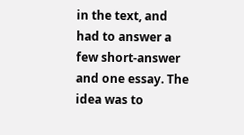in the text, and had to answer a few short-answer and one essay. The idea was to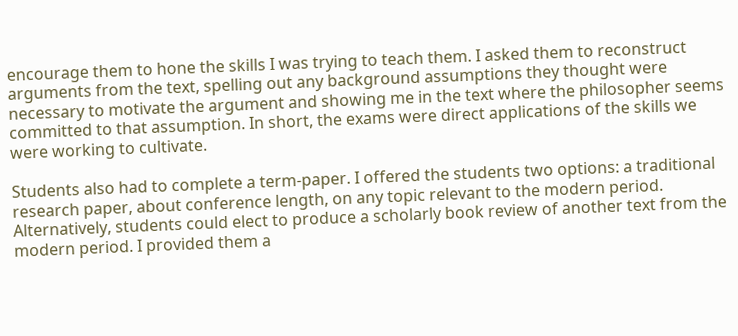encourage them to hone the skills I was trying to teach them. I asked them to reconstruct arguments from the text, spelling out any background assumptions they thought were necessary to motivate the argument and showing me in the text where the philosopher seems committed to that assumption. In short, the exams were direct applications of the skills we were working to cultivate.

Students also had to complete a term-paper. I offered the students two options: a traditional research paper, about conference length, on any topic relevant to the modern period. Alternatively, students could elect to produce a scholarly book review of another text from the modern period. I provided them a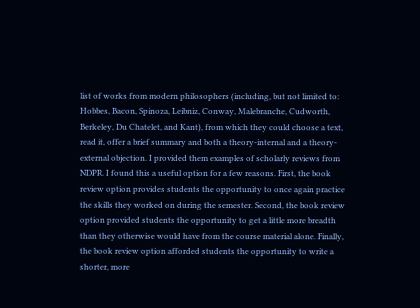list of works from modern philosophers (including, but not limited to: Hobbes, Bacon, Spinoza, Leibniz, Conway, Malebranche, Cudworth, Berkeley, Du Chatelet, and Kant), from which they could choose a text, read it, offer a brief summary and both a theory-internal and a theory-external objection. I provided them examples of scholarly reviews from NDPR. I found this a useful option for a few reasons. First, the book review option provides students the opportunity to once again practice the skills they worked on during the semester. Second, the book review option provided students the opportunity to get a little more breadth than they otherwise would have from the course material alone. Finally, the book review option afforded students the opportunity to write a shorter, more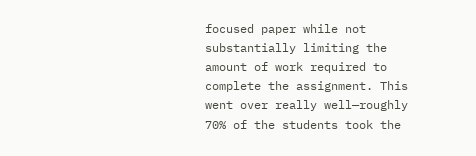focused paper while not substantially limiting the amount of work required to complete the assignment. This went over really well—roughly 70% of the students took the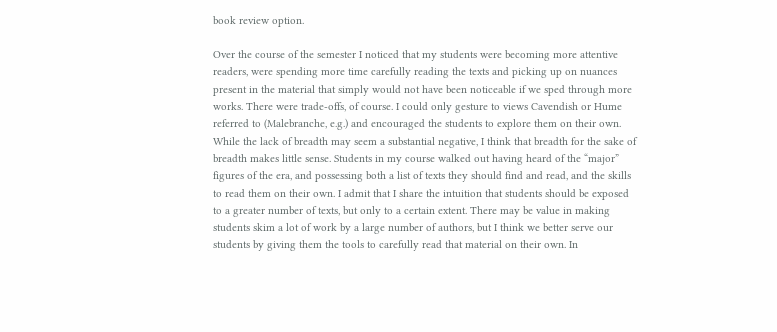book review option.

Over the course of the semester I noticed that my students were becoming more attentive readers, were spending more time carefully reading the texts and picking up on nuances present in the material that simply would not have been noticeable if we sped through more works. There were trade-offs, of course. I could only gesture to views Cavendish or Hume referred to (Malebranche, e.g.) and encouraged the students to explore them on their own. While the lack of breadth may seem a substantial negative, I think that breadth for the sake of breadth makes little sense. Students in my course walked out having heard of the “major” figures of the era, and possessing both a list of texts they should find and read, and the skills to read them on their own. I admit that I share the intuition that students should be exposed to a greater number of texts, but only to a certain extent. There may be value in making students skim a lot of work by a large number of authors, but I think we better serve our students by giving them the tools to carefully read that material on their own. In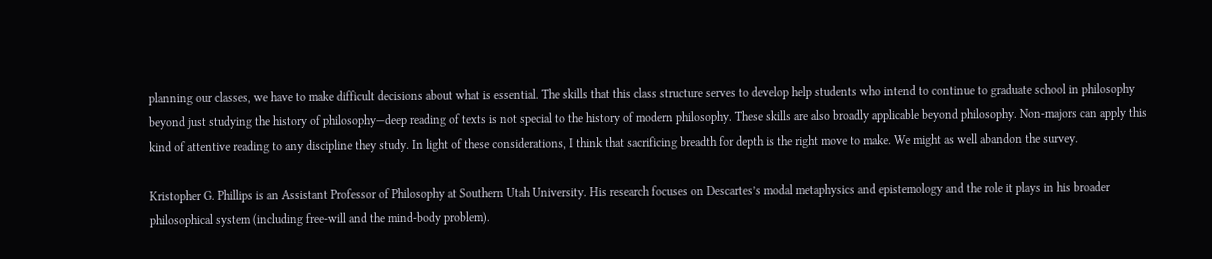planning our classes, we have to make difficult decisions about what is essential. The skills that this class structure serves to develop help students who intend to continue to graduate school in philosophy beyond just studying the history of philosophy—deep reading of texts is not special to the history of modern philosophy. These skills are also broadly applicable beyond philosophy. Non-majors can apply this kind of attentive reading to any discipline they study. In light of these considerations, I think that sacrificing breadth for depth is the right move to make. We might as well abandon the survey.

Kristopher G. Phillips is an Assistant Professor of Philosophy at Southern Utah University. His research focuses on Descartes’s modal metaphysics and epistemology and the role it plays in his broader philosophical system (including free-will and the mind-body problem).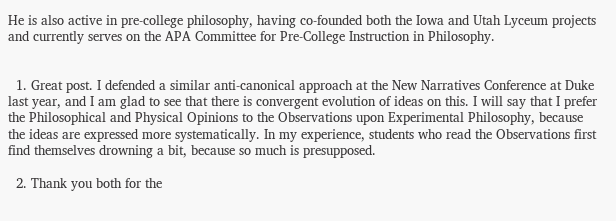He is also active in pre-college philosophy, having co-founded both the Iowa and Utah Lyceum projects and currently serves on the APA Committee for Pre-College Instruction in Philosophy.


  1. Great post. I defended a similar anti-canonical approach at the New Narratives Conference at Duke last year, and I am glad to see that there is convergent evolution of ideas on this. I will say that I prefer the Philosophical and Physical Opinions to the Observations upon Experimental Philosophy, because the ideas are expressed more systematically. In my experience, students who read the Observations first find themselves drowning a bit, because so much is presupposed.

  2. Thank you both for the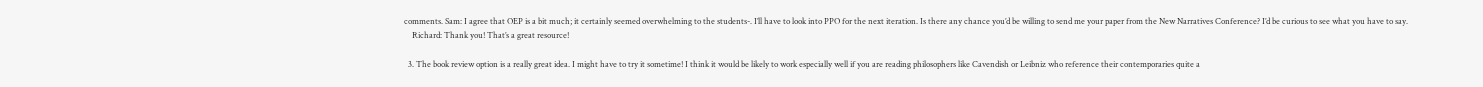comments. Sam: I agree that OEP is a bit much; it certainly seemed overwhelming to the students-. I’ll have to look into PPO for the next iteration. Is there any chance you’d be willing to send me your paper from the New Narratives Conference? I’d be curious to see what you have to say.
    Richard: Thank you! That’s a great resource!

  3. The book review option is a really great idea. I might have to try it sometime! I think it would be likely to work especially well if you are reading philosophers like Cavendish or Leibniz who reference their contemporaries quite a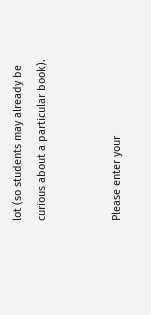lot (so students may already be curious about a particular book).


Please enter your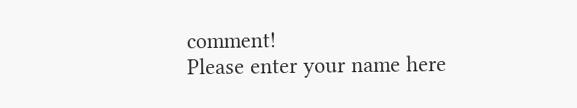comment!
Please enter your name here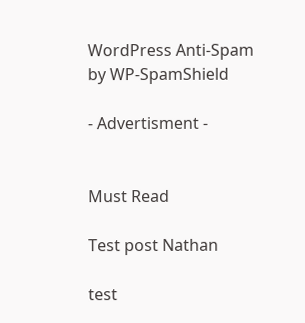WordPress Anti-Spam by WP-SpamShield

- Advertisment -


Must Read

Test post Nathan

test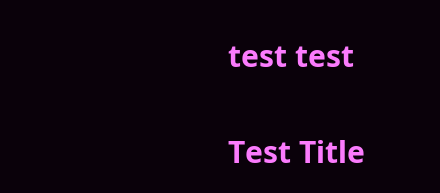test test

Test Title